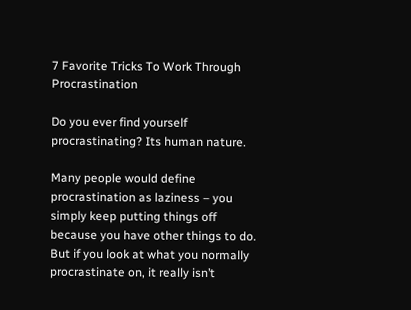7 Favorite Tricks To Work Through Procrastination

Do you ever find yourself procrastinating? Its human nature.

Many people would define procrastination as laziness – you simply keep putting things off because you have other things to do. But if you look at what you normally procrastinate on, it really isn’t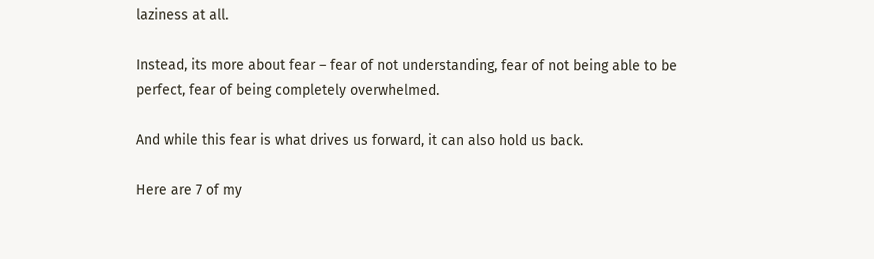laziness at all.

Instead, its more about fear – fear of not understanding, fear of not being able to be perfect, fear of being completely overwhelmed.

And while this fear is what drives us forward, it can also hold us back.

Here are 7 of my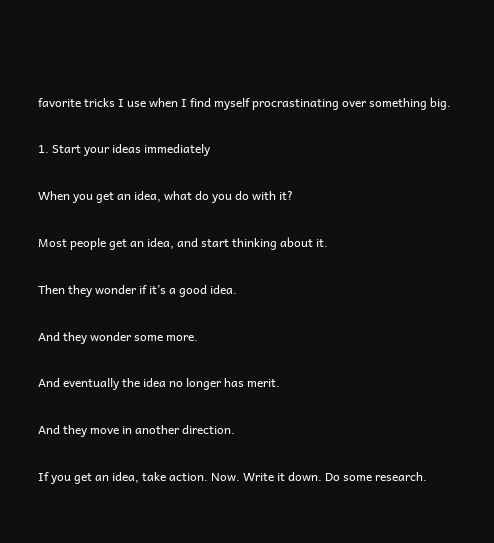favorite tricks I use when I find myself procrastinating over something big.

1. Start your ideas immediately

When you get an idea, what do you do with it?

Most people get an idea, and start thinking about it.

Then they wonder if it’s a good idea.

And they wonder some more.

And eventually the idea no longer has merit.

And they move in another direction.

If you get an idea, take action. Now. Write it down. Do some research.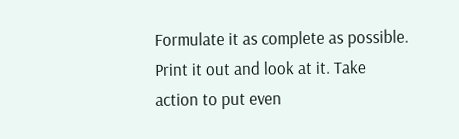Formulate it as complete as possible. Print it out and look at it. Take action to put even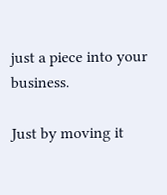just a piece into your business.

Just by moving it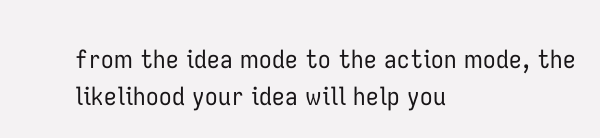from the idea mode to the action mode, the likelihood your idea will help you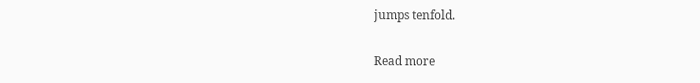jumps tenfold.

Read more